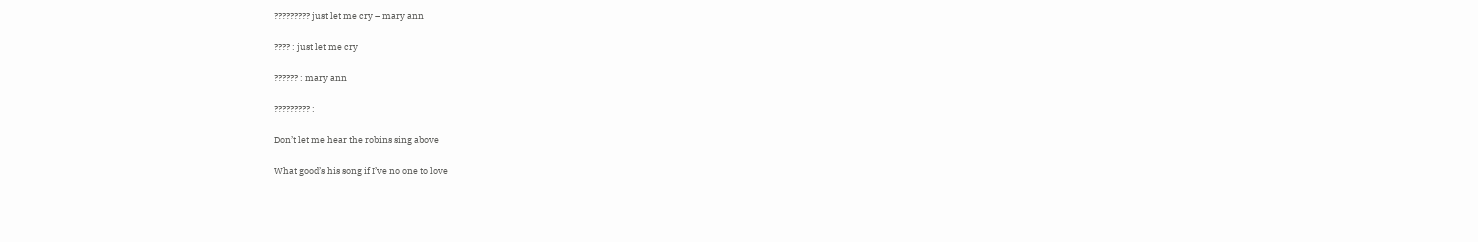????????? just let me cry – mary ann

???? : just let me cry

?????? : mary ann

????????? :

Don’t let me hear the robins sing above

What good’s his song if I’ve no one to love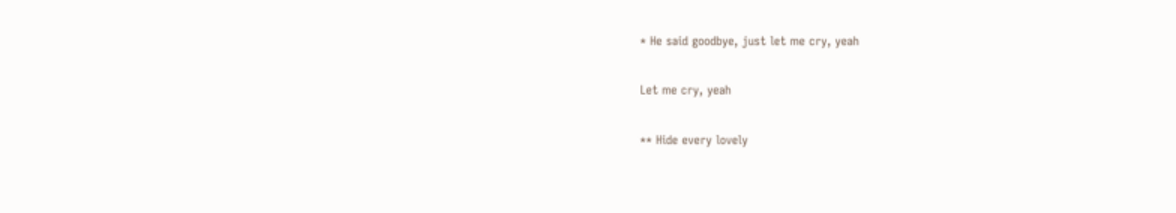* He said goodbye, just let me cry, yeah

Let me cry, yeah

** Hide every lovely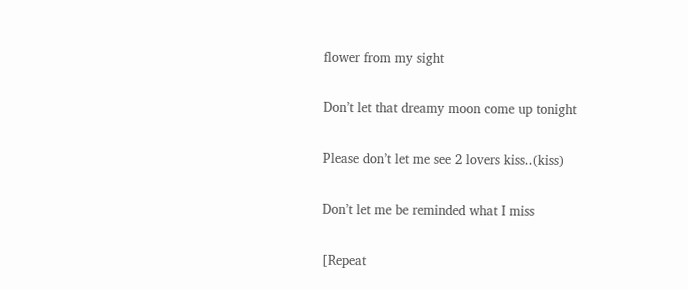flower from my sight

Don’t let that dreamy moon come up tonight

Please don’t let me see 2 lovers kiss..(kiss)

Don’t let me be reminded what I miss

[Repeat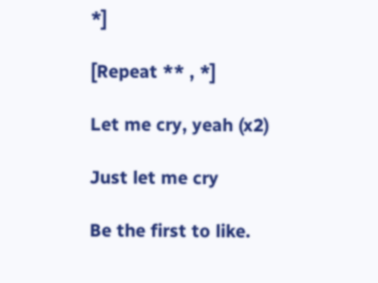*]

[Repeat ** , *]

Let me cry, yeah (x2)

Just let me cry

Be the first to like.